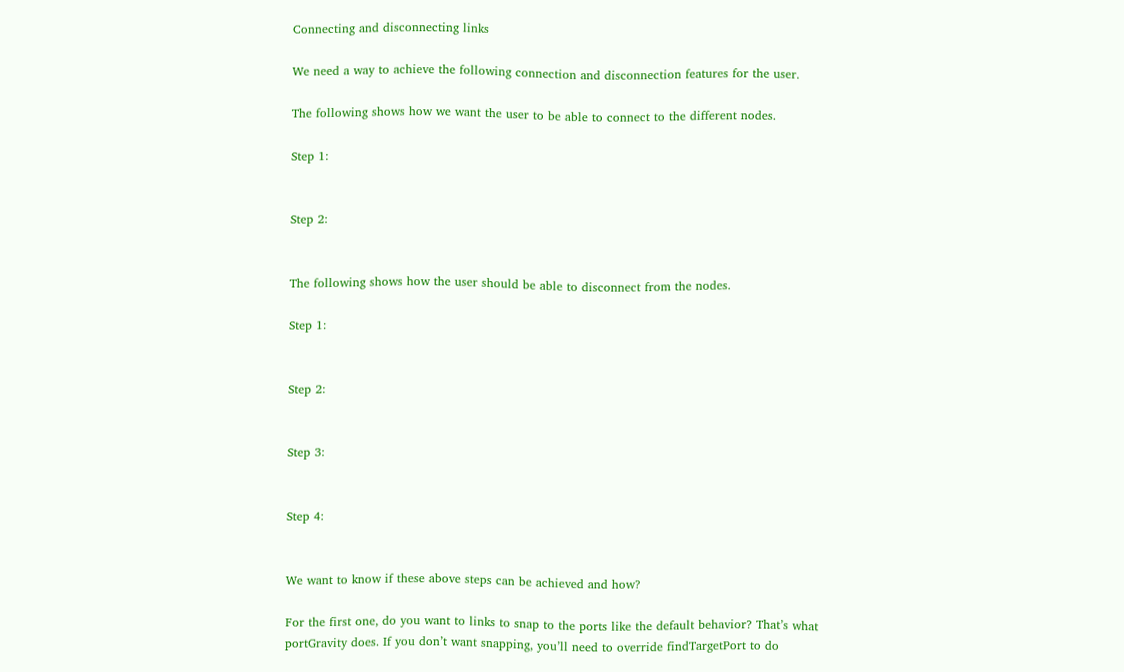Connecting and disconnecting links

We need a way to achieve the following connection and disconnection features for the user.

The following shows how we want the user to be able to connect to the different nodes.

Step 1:


Step 2:


The following shows how the user should be able to disconnect from the nodes.

Step 1:


Step 2:


Step 3:


Step 4:


We want to know if these above steps can be achieved and how?

For the first one, do you want to links to snap to the ports like the default behavior? That’s what portGravity does. If you don’t want snapping, you’ll need to override findTargetPort to do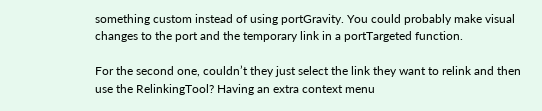something custom instead of using portGravity. You could probably make visual changes to the port and the temporary link in a portTargeted function.

For the second one, couldn’t they just select the link they want to relink and then use the RelinkingTool? Having an extra context menu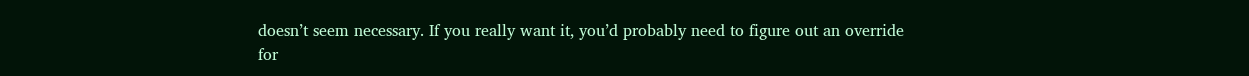doesn’t seem necessary. If you really want it, you’d probably need to figure out an override for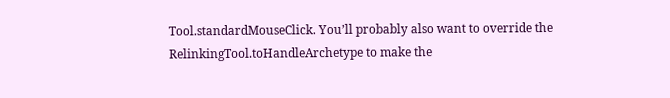Tool.standardMouseClick. You’ll probably also want to override the RelinkingTool.toHandleArchetype to make the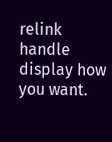relink handle display how you want.